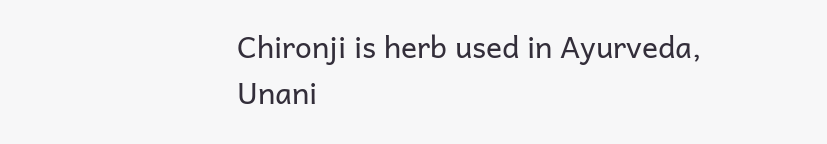Chironji is herb used in Ayurveda, Unani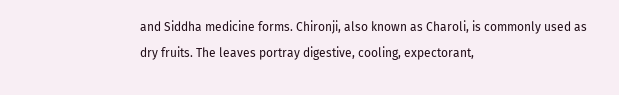and Siddha medicine forms. Chironji, also known as Charoli, is commonly used as dry fruits. The leaves portray digestive, cooling, expectorant,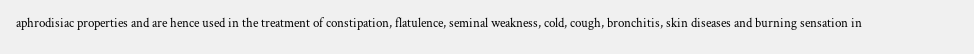aphrodisiac properties and are hence used in the treatment of constipation, flatulence, seminal weakness, cold, cough, bronchitis, skin diseases and burning sensation in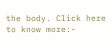the body. Click here to know more:-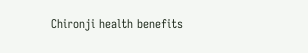Chironji health benefits